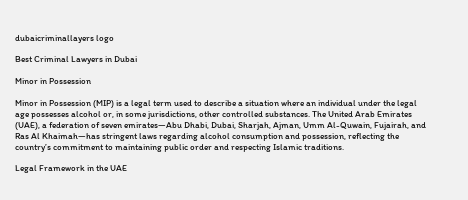dubaicriminallayers logo

Best Criminal Lawyers in Dubai

Minor in Possession

Minor in Possession (MIP) is a legal term used to describe a situation where an individual under the legal age possesses alcohol or, in some jurisdictions, other controlled substances. The United Arab Emirates (UAE), a federation of seven emirates—Abu Dhabi, Dubai, Sharjah, Ajman, Umm Al-Quwain, Fujairah, and Ras Al Khaimah—has stringent laws regarding alcohol consumption and possession, reflecting the country’s commitment to maintaining public order and respecting Islamic traditions.

Legal Framework in the UAE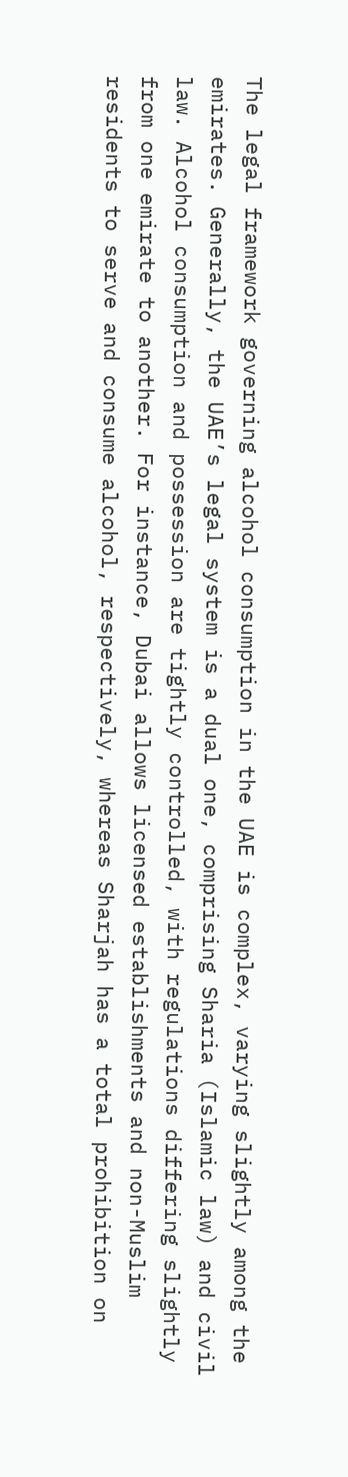The legal framework governing alcohol consumption in the UAE is complex, varying slightly among the emirates. Generally, the UAE’s legal system is a dual one, comprising Sharia (Islamic law) and civil law. Alcohol consumption and possession are tightly controlled, with regulations differing slightly from one emirate to another. For instance, Dubai allows licensed establishments and non-Muslim residents to serve and consume alcohol, respectively, whereas Sharjah has a total prohibition on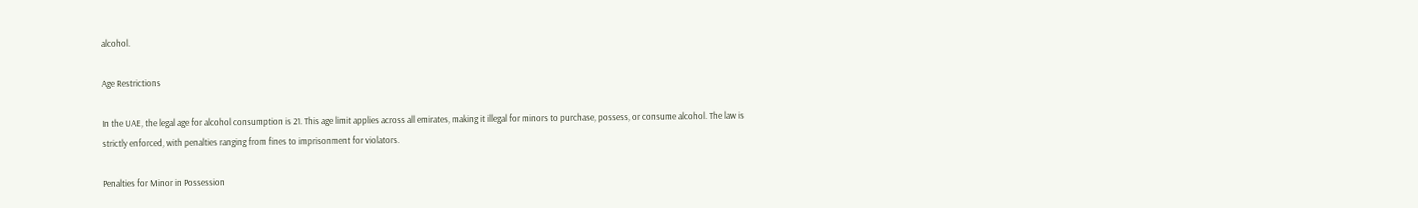alcohol.

Age Restrictions

In the UAE, the legal age for alcohol consumption is 21. This age limit applies across all emirates, making it illegal for minors to purchase, possess, or consume alcohol. The law is strictly enforced, with penalties ranging from fines to imprisonment for violators.

Penalties for Minor in Possession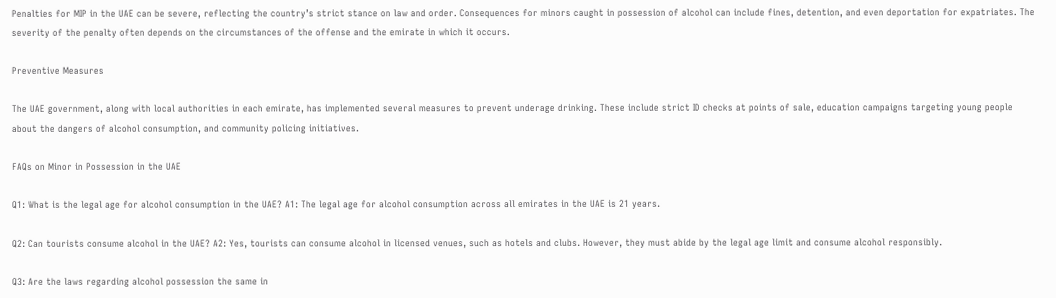Penalties for MIP in the UAE can be severe, reflecting the country’s strict stance on law and order. Consequences for minors caught in possession of alcohol can include fines, detention, and even deportation for expatriates. The severity of the penalty often depends on the circumstances of the offense and the emirate in which it occurs.

Preventive Measures

The UAE government, along with local authorities in each emirate, has implemented several measures to prevent underage drinking. These include strict ID checks at points of sale, education campaigns targeting young people about the dangers of alcohol consumption, and community policing initiatives.

FAQs on Minor in Possession in the UAE

Q1: What is the legal age for alcohol consumption in the UAE? A1: The legal age for alcohol consumption across all emirates in the UAE is 21 years.

Q2: Can tourists consume alcohol in the UAE? A2: Yes, tourists can consume alcohol in licensed venues, such as hotels and clubs. However, they must abide by the legal age limit and consume alcohol responsibly.

Q3: Are the laws regarding alcohol possession the same in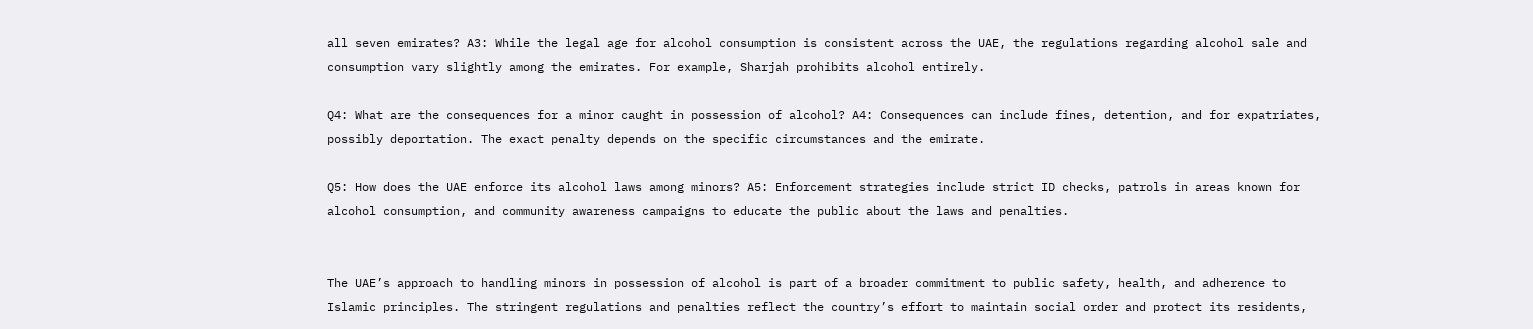all seven emirates? A3: While the legal age for alcohol consumption is consistent across the UAE, the regulations regarding alcohol sale and consumption vary slightly among the emirates. For example, Sharjah prohibits alcohol entirely.

Q4: What are the consequences for a minor caught in possession of alcohol? A4: Consequences can include fines, detention, and for expatriates, possibly deportation. The exact penalty depends on the specific circumstances and the emirate.

Q5: How does the UAE enforce its alcohol laws among minors? A5: Enforcement strategies include strict ID checks, patrols in areas known for alcohol consumption, and community awareness campaigns to educate the public about the laws and penalties.


The UAE’s approach to handling minors in possession of alcohol is part of a broader commitment to public safety, health, and adherence to Islamic principles. The stringent regulations and penalties reflect the country’s effort to maintain social order and protect its residents,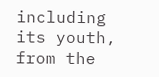including its youth, from the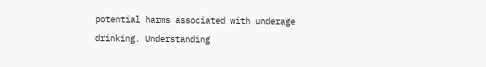potential harms associated with underage drinking. Understanding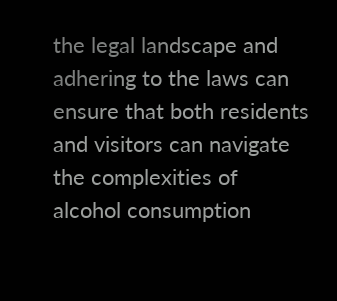the legal landscape and adhering to the laws can ensure that both residents and visitors can navigate the complexities of alcohol consumption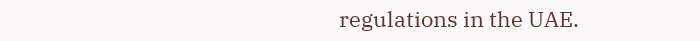regulations in the UAE.